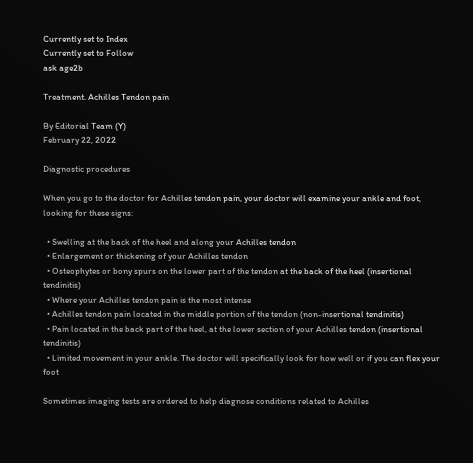Currently set to Index
Currently set to Follow
ask age2b

Treatment. Achilles Tendon pain

By Editorial Team (Y)
February 22, 2022

Diagnostic procedures

When you go to the doctor for Achilles tendon pain, your doctor will examine your ankle and foot, looking for these signs:

  • Swelling at the back of the heel and along your Achilles tendon
  • Enlargement or thickening of your Achilles tendon
  • Osteophytes or bony spurs on the lower part of the tendon at the back of the heel (insertional tendinitis)
  • Where your Achilles tendon pain is the most intense
  • Achilles tendon pain located in the middle portion of the tendon (non-insertional tendinitis)
  • Pain located in the back part of the heel, at the lower section of your Achilles tendon (insertional tendinitis)
  • Limited movement in your ankle. The doctor will specifically look for how well or if you can flex your foot

Sometimes imaging tests are ordered to help diagnose conditions related to Achilles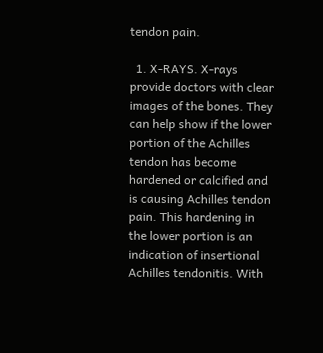tendon pain.

  1. X-RAYS. X-rays provide doctors with clear images of the bones. They can help show if the lower portion of the Achilles tendon has become hardened or calcified and is causing Achilles tendon pain. This hardening in the lower portion is an indication of insertional Achilles tendonitis. With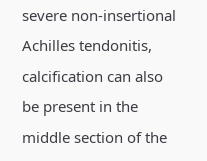severe non-insertional Achilles tendonitis, calcification can also be present in the middle section of the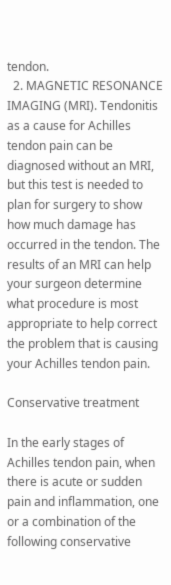tendon.
  2. MAGNETIC RESONANCE IMAGING (MRI). Tendonitis as a cause for Achilles tendon pain can be diagnosed without an MRI, but this test is needed to plan for surgery to show how much damage has occurred in the tendon. The results of an MRI can help your surgeon determine what procedure is most appropriate to help correct the problem that is causing your Achilles tendon pain.

Conservative treatment

In the early stages of Achilles tendon pain, when there is acute or sudden pain and inflammation, one or a combination of the following conservative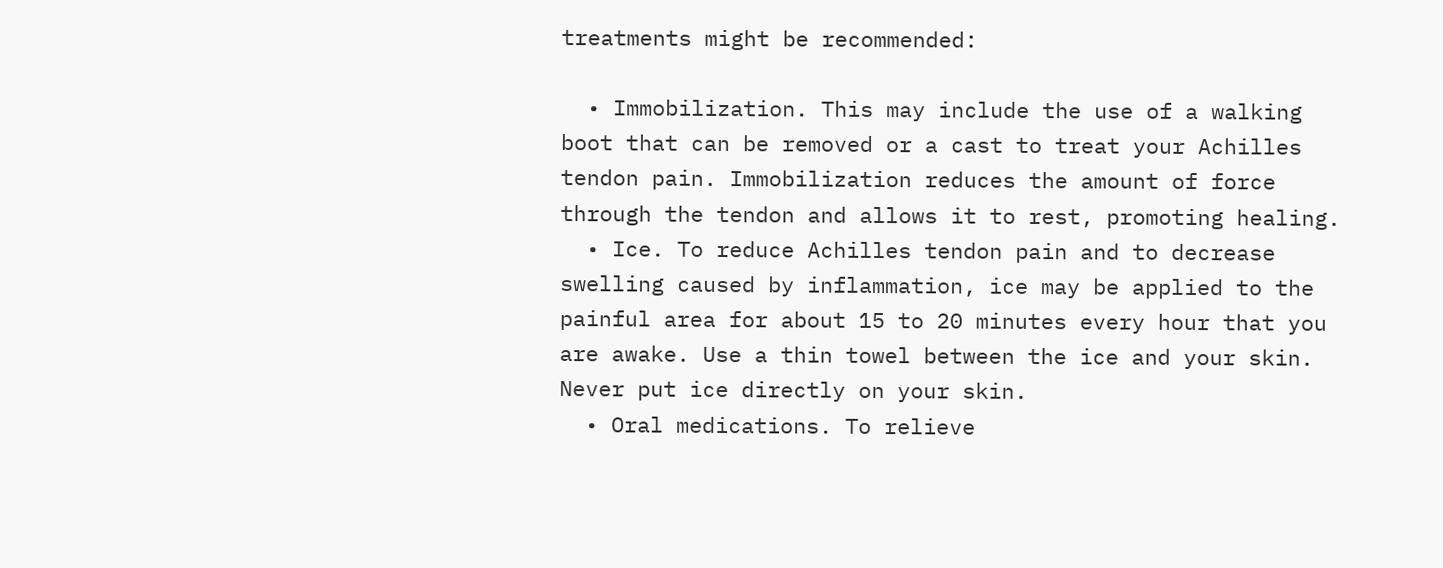treatments might be recommended:

  • Immobilization. This may include the use of a walking boot that can be removed or a cast to treat your Achilles tendon pain. Immobilization reduces the amount of force through the tendon and allows it to rest, promoting healing.
  • Ice. To reduce Achilles tendon pain and to decrease swelling caused by inflammation, ice may be applied to the painful area for about 15 to 20 minutes every hour that you are awake. Use a thin towel between the ice and your skin. Never put ice directly on your skin.
  • Oral medications. To relieve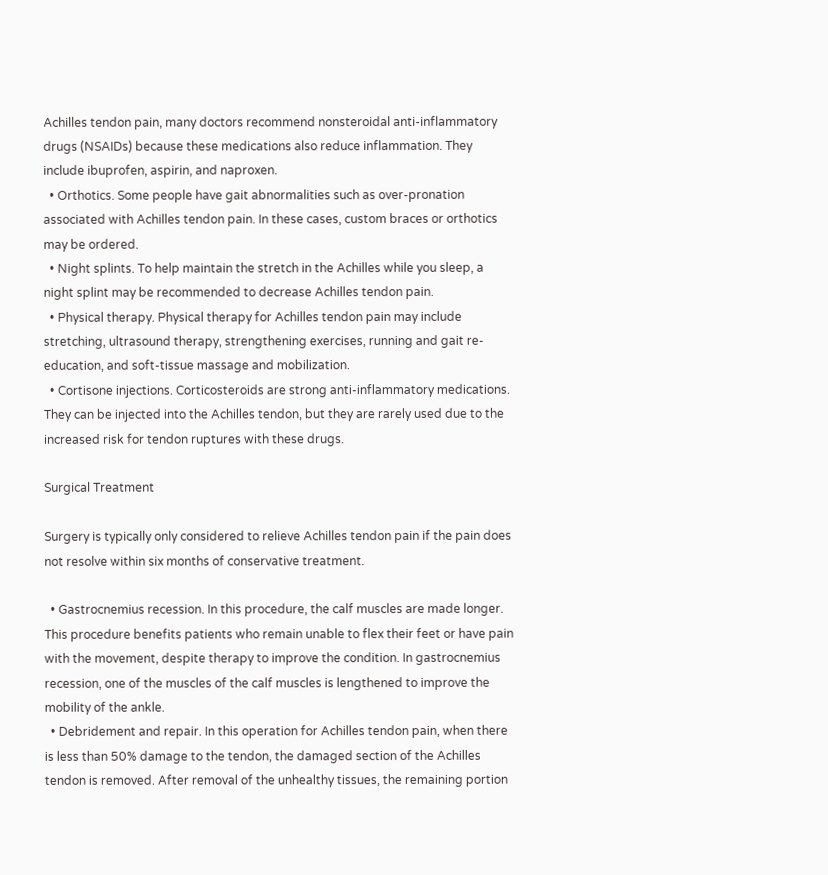Achilles tendon pain, many doctors recommend nonsteroidal anti-inflammatory drugs (NSAIDs) because these medications also reduce inflammation. They include ibuprofen, aspirin, and naproxen.
  • Orthotics. Some people have gait abnormalities such as over-pronation associated with Achilles tendon pain. In these cases, custom braces or orthotics may be ordered.
  • Night splints. To help maintain the stretch in the Achilles while you sleep, a night splint may be recommended to decrease Achilles tendon pain.
  • Physical therapy. Physical therapy for Achilles tendon pain may include stretching, ultrasound therapy, strengthening exercises, running and gait re-education, and soft-tissue massage and mobilization.
  • Cortisone injections. Corticosteroids are strong anti-inflammatory medications. They can be injected into the Achilles tendon, but they are rarely used due to the increased risk for tendon ruptures with these drugs.

Surgical Treatment

Surgery is typically only considered to relieve Achilles tendon pain if the pain does not resolve within six months of conservative treatment.

  • Gastrocnemius recession. In this procedure, the calf muscles are made longer. This procedure benefits patients who remain unable to flex their feet or have pain with the movement, despite therapy to improve the condition. In gastrocnemius recession, one of the muscles of the calf muscles is lengthened to improve the mobility of the ankle.
  • Debridement and repair. In this operation for Achilles tendon pain, when there is less than 50% damage to the tendon, the damaged section of the Achilles tendon is removed. After removal of the unhealthy tissues, the remaining portion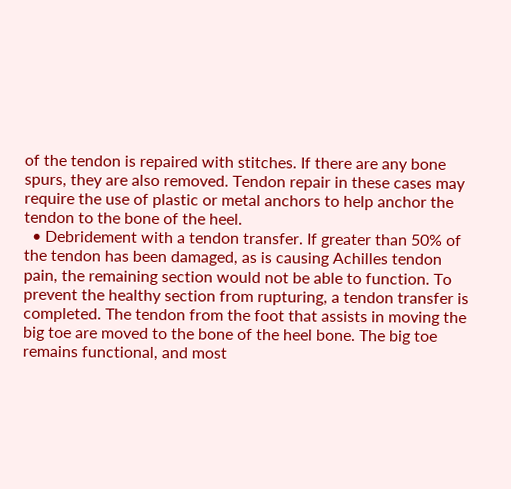of the tendon is repaired with stitches. If there are any bone spurs, they are also removed. Tendon repair in these cases may require the use of plastic or metal anchors to help anchor the tendon to the bone of the heel.
  • Debridement with a tendon transfer. If greater than 50% of the tendon has been damaged, as is causing Achilles tendon pain, the remaining section would not be able to function. To prevent the healthy section from rupturing, a tendon transfer is completed. The tendon from the foot that assists in moving the big toe are moved to the bone of the heel bone. The big toe remains functional, and most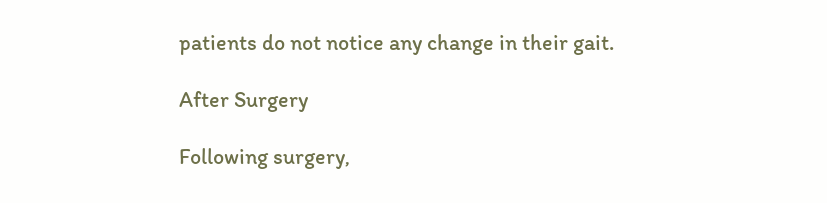patients do not notice any change in their gait.

After Surgery

Following surgery,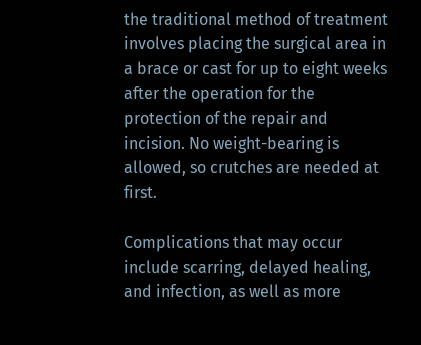the traditional method of treatment involves placing the surgical area in a brace or cast for up to eight weeks after the operation for the protection of the repair and incision. No weight-bearing is allowed, so crutches are needed at first.

Complications that may occur include scarring, delayed healing, and infection, as well as more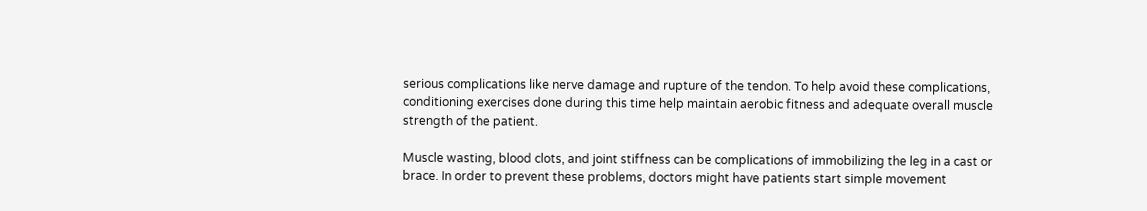serious complications like nerve damage and rupture of the tendon. To help avoid these complications, conditioning exercises done during this time help maintain aerobic fitness and adequate overall muscle strength of the patient.

Muscle wasting, blood clots, and joint stiffness can be complications of immobilizing the leg in a cast or brace. In order to prevent these problems, doctors might have patients start simple movement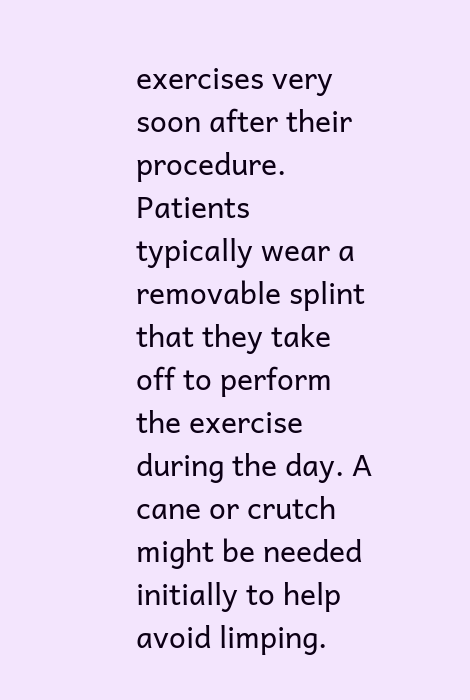exercises very soon after their procedure. Patients typically wear a removable splint that they take off to perform the exercise during the day. A cane or crutch might be needed initially to help avoid limping.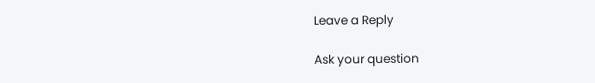Leave a Reply

Ask your question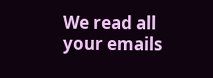We read all your emails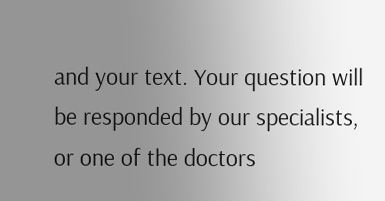and your text. Your question will be responded by our specialists, or one of the doctors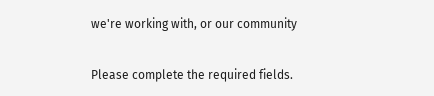we're working with, or our community

Please complete the required fields.